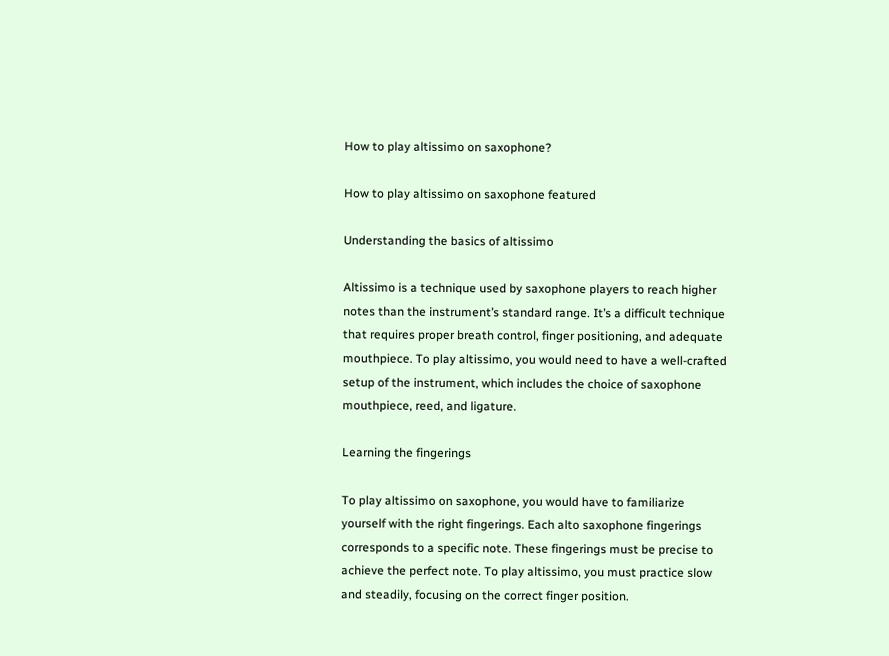How to play altissimo on saxophone?

How to play altissimo on saxophone featured

Understanding the basics of altissimo

Altissimo is a technique used by saxophone players to reach higher notes than the instrument’s standard range. It’s a difficult technique that requires proper breath control, finger positioning, and adequate mouthpiece. To play altissimo, you would need to have a well-crafted setup of the instrument, which includes the choice of saxophone mouthpiece, reed, and ligature.

Learning the fingerings

To play altissimo on saxophone, you would have to familiarize yourself with the right fingerings. Each alto saxophone fingerings corresponds to a specific note. These fingerings must be precise to achieve the perfect note. To play altissimo, you must practice slow and steadily, focusing on the correct finger position.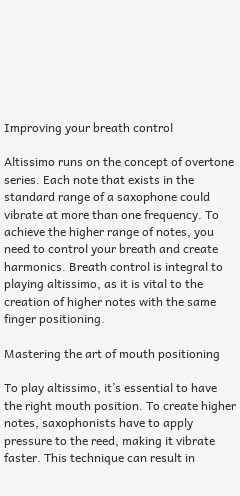Improving your breath control

Altissimo runs on the concept of overtone series. Each note that exists in the standard range of a saxophone could vibrate at more than one frequency. To achieve the higher range of notes, you need to control your breath and create harmonics. Breath control is integral to playing altissimo, as it is vital to the creation of higher notes with the same finger positioning.

Mastering the art of mouth positioning

To play altissimo, it’s essential to have the right mouth position. To create higher notes, saxophonists have to apply pressure to the reed, making it vibrate faster. This technique can result in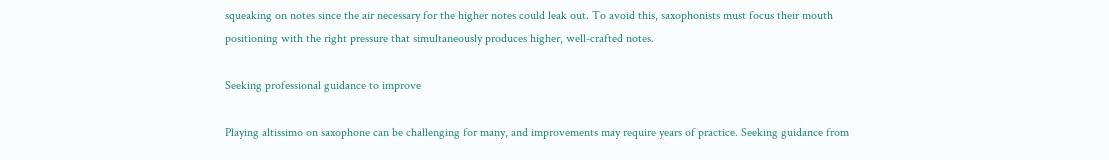squeaking on notes since the air necessary for the higher notes could leak out. To avoid this, saxophonists must focus their mouth positioning with the right pressure that simultaneously produces higher, well-crafted notes.

Seeking professional guidance to improve

Playing altissimo on saxophone can be challenging for many, and improvements may require years of practice. Seeking guidance from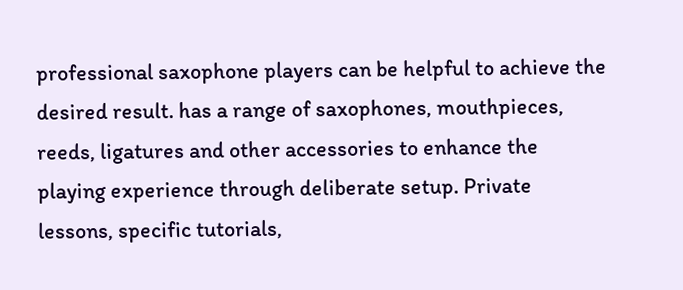professional saxophone players can be helpful to achieve the desired result. has a range of saxophones, mouthpieces, reeds, ligatures and other accessories to enhance the playing experience through deliberate setup. Private lessons, specific tutorials,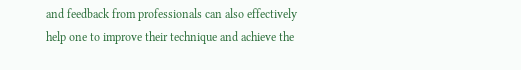and feedback from professionals can also effectively help one to improve their technique and achieve the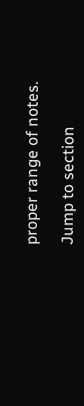proper range of notes.

Jump to section